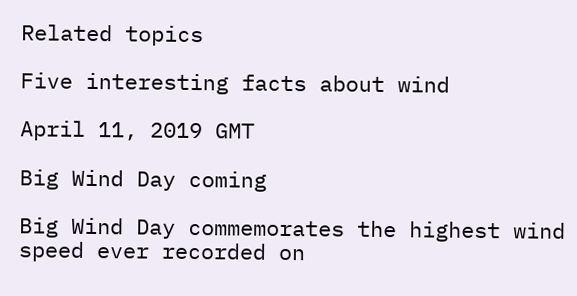Related topics

Five interesting facts about wind

April 11, 2019 GMT

Big Wind Day coming

Big Wind Day commemorates the highest wind speed ever recorded on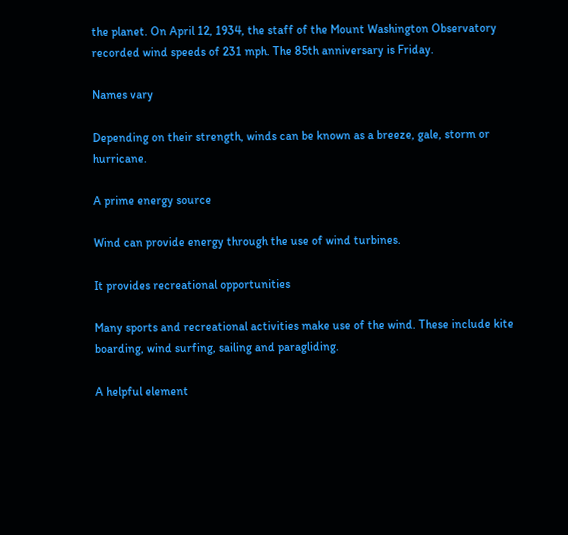the planet. On April 12, 1934, the staff of the Mount Washington Observatory recorded wind speeds of 231 mph. The 85th anniversary is Friday.

Names vary

Depending on their strength, winds can be known as a breeze, gale, storm or hurricane.

A prime energy source

Wind can provide energy through the use of wind turbines.

It provides recreational opportunities

Many sports and recreational activities make use of the wind. These include kite boarding, wind surfing, sailing and paragliding.

A helpful element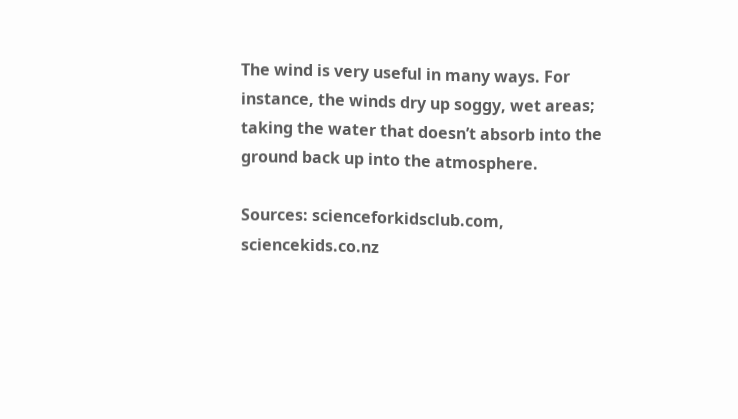The wind is very useful in many ways. For instance, the winds dry up soggy, wet areas; taking the water that doesn’t absorb into the ground back up into the atmosphere.

Sources: scienceforkidsclub.com, sciencekids.co.nz